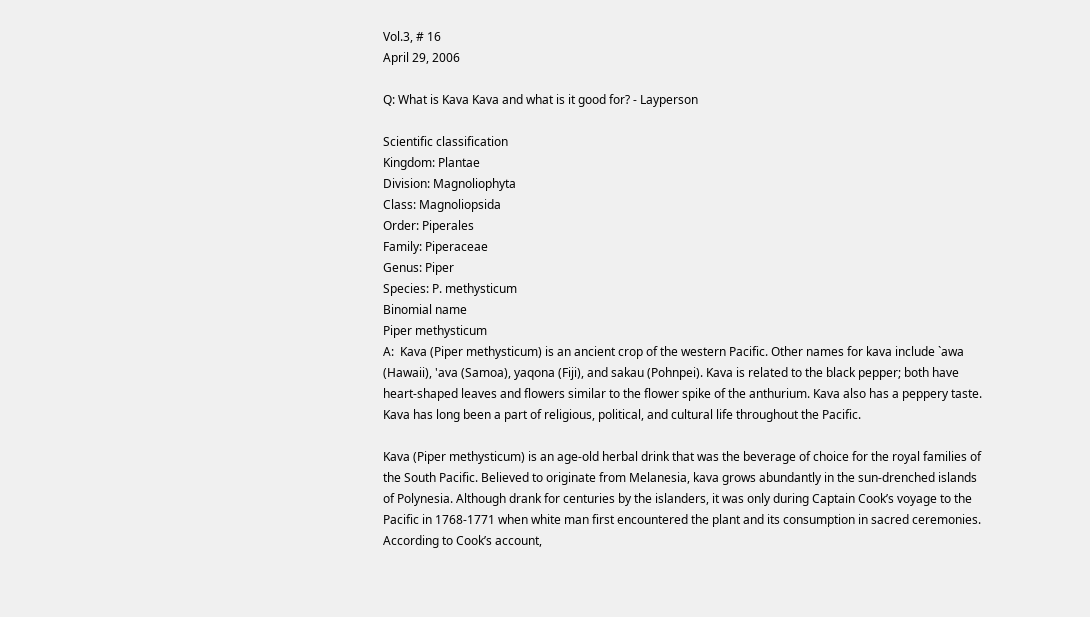Vol.3, # 16
April 29, 2006

Q: What is Kava Kava and what is it good for? - Layperson

Scientific classification
Kingdom: Plantae
Division: Magnoliophyta
Class: Magnoliopsida
Order: Piperales
Family: Piperaceae
Genus: Piper
Species: P. methysticum
Binomial name
Piper methysticum
A:  Kava (Piper methysticum) is an ancient crop of the western Pacific. Other names for kava include `awa (Hawaii), 'ava (Samoa), yaqona (Fiji), and sakau (Pohnpei). Kava is related to the black pepper; both have heart-shaped leaves and flowers similar to the flower spike of the anthurium. Kava also has a peppery taste. Kava has long been a part of religious, political, and cultural life throughout the Pacific.

Kava (Piper methysticum) is an age-old herbal drink that was the beverage of choice for the royal families of the South Pacific. Believed to originate from Melanesia, kava grows abundantly in the sun-drenched islands of Polynesia. Although drank for centuries by the islanders, it was only during Captain Cook’s voyage to the Pacific in 1768-1771 when white man first encountered the plant and its consumption in sacred ceremonies. According to Cook’s account,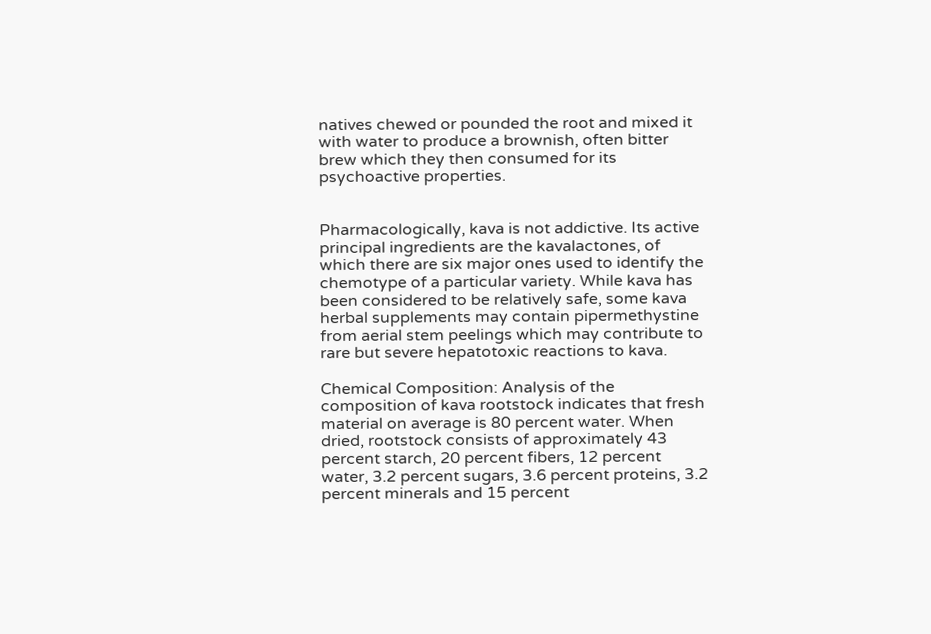natives chewed or pounded the root and mixed it with water to produce a brownish, often bitter brew which they then consumed for its psychoactive properties.


Pharmacologically, kava is not addictive. Its active principal ingredients are the kavalactones, of which there are six major ones used to identify the chemotype of a particular variety. While kava has been considered to be relatively safe, some kava herbal supplements may contain pipermethystine from aerial stem peelings which may contribute to rare but severe hepatotoxic reactions to kava.

Chemical Composition: Analysis of the composition of kava rootstock indicates that fresh material on average is 80 percent water. When dried, rootstock consists of approximately 43 percent starch, 20 percent fibers, 12 percent water, 3.2 percent sugars, 3.6 percent proteins, 3.2 percent minerals and 15 percent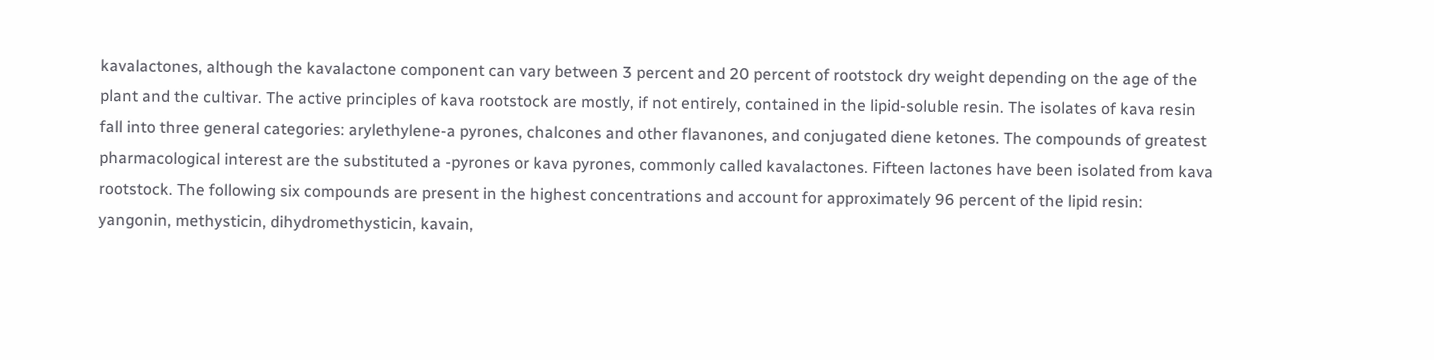kavalactones, although the kavalactone component can vary between 3 percent and 20 percent of rootstock dry weight depending on the age of the plant and the cultivar. The active principles of kava rootstock are mostly, if not entirely, contained in the lipid-soluble resin. The isolates of kava resin fall into three general categories: arylethylene-a pyrones, chalcones and other flavanones, and conjugated diene ketones. The compounds of greatest pharmacological interest are the substituted a -pyrones or kava pyrones, commonly called kavalactones. Fifteen lactones have been isolated from kava rootstock. The following six compounds are present in the highest concentrations and account for approximately 96 percent of the lipid resin: yangonin, methysticin, dihydromethysticin, kavain,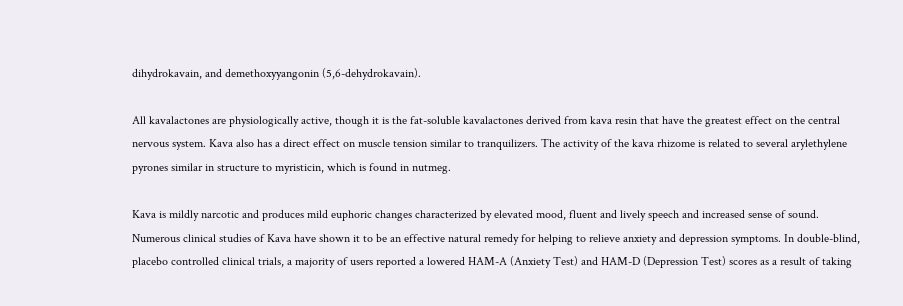dihydrokavain, and demethoxyyangonin (5,6-dehydrokavain).

All kavalactones are physiologically active, though it is the fat-soluble kavalactones derived from kava resin that have the greatest effect on the central nervous system. Kava also has a direct effect on muscle tension similar to tranquilizers. The activity of the kava rhizome is related to several arylethylene pyrones similar in structure to myristicin, which is found in nutmeg.

Kava is mildly narcotic and produces mild euphoric changes characterized by elevated mood, fluent and lively speech and increased sense of sound. Numerous clinical studies of Kava have shown it to be an effective natural remedy for helping to relieve anxiety and depression symptoms. In double-blind, placebo controlled clinical trials, a majority of users reported a lowered HAM-A (Anxiety Test) and HAM-D (Depression Test) scores as a result of taking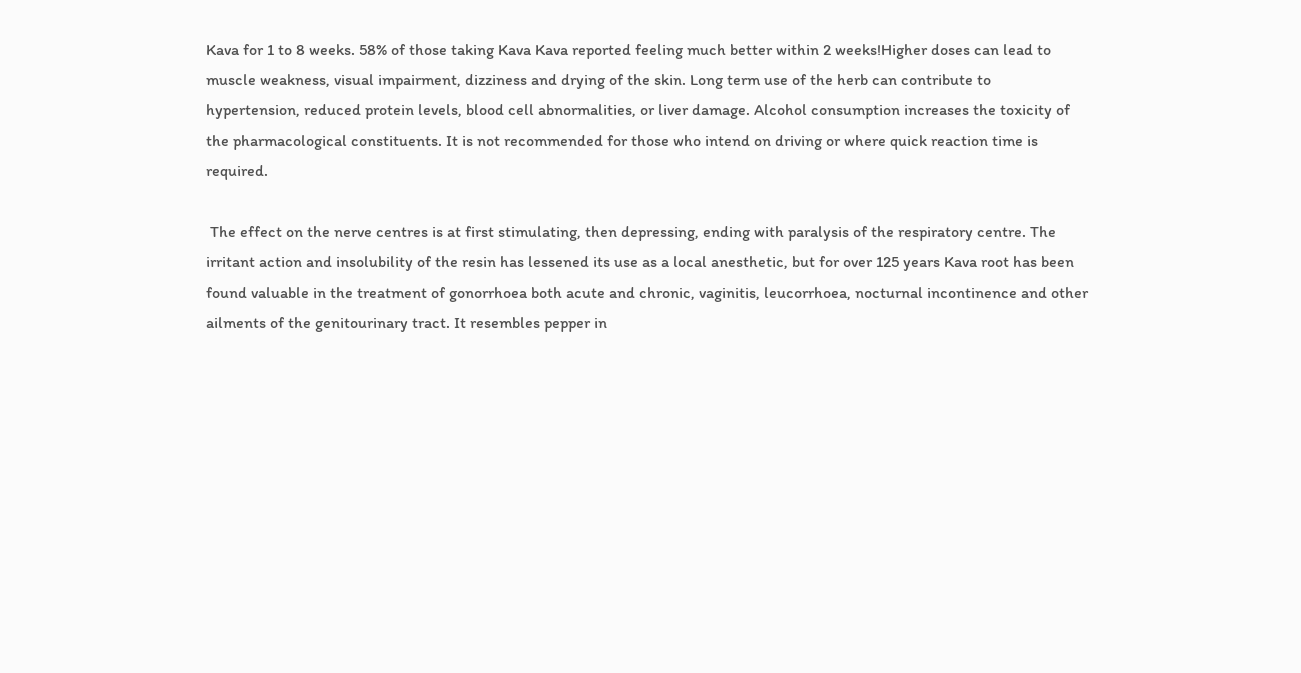Kava for 1 to 8 weeks. 58% of those taking Kava Kava reported feeling much better within 2 weeks!Higher doses can lead to muscle weakness, visual impairment, dizziness and drying of the skin. Long term use of the herb can contribute to hypertension, reduced protein levels, blood cell abnormalities, or liver damage. Alcohol consumption increases the toxicity of the pharmacological constituents. It is not recommended for those who intend on driving or where quick reaction time is required.

 The effect on the nerve centres is at first stimulating, then depressing, ending with paralysis of the respiratory centre. The irritant action and insolubility of the resin has lessened its use as a local anesthetic, but for over 125 years Kava root has been found valuable in the treatment of gonorrhoea both acute and chronic, vaginitis, leucorrhoea, nocturnal incontinence and other ailments of the genitourinary tract. It resembles pepper in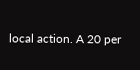local action. A 20 per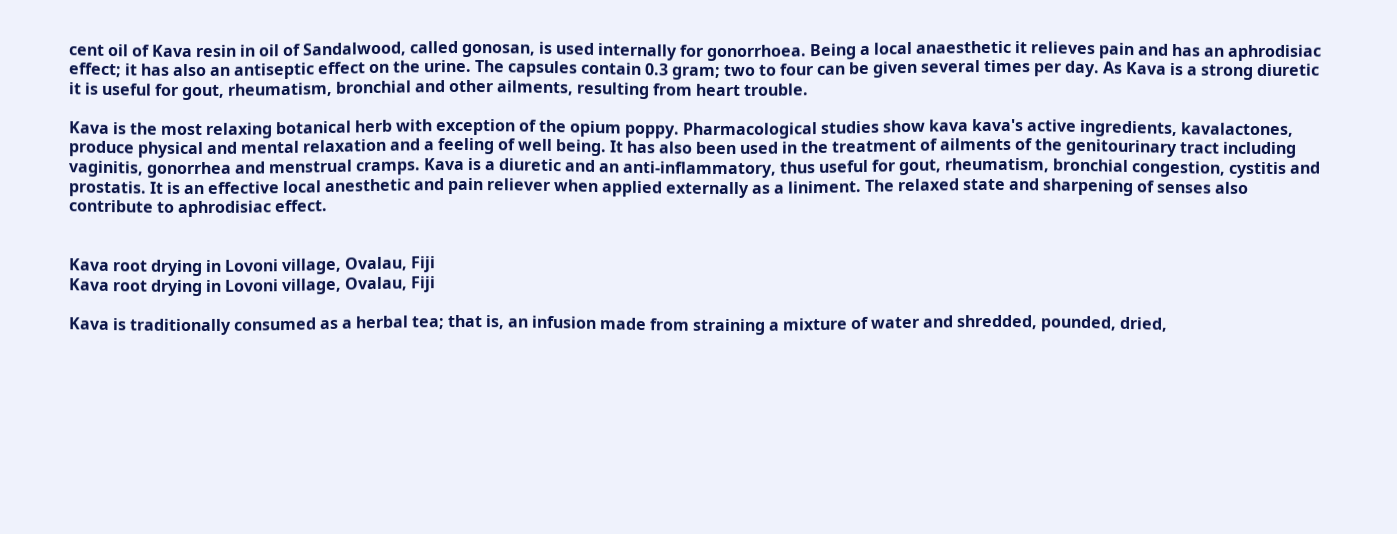cent oil of Kava resin in oil of Sandalwood, called gonosan, is used internally for gonorrhoea. Being a local anaesthetic it relieves pain and has an aphrodisiac effect; it has also an antiseptic effect on the urine. The capsules contain 0.3 gram; two to four can be given several times per day. As Kava is a strong diuretic it is useful for gout, rheumatism, bronchial and other ailments, resulting from heart trouble.

Kava is the most relaxing botanical herb with exception of the opium poppy. Pharmacological studies show kava kava's active ingredients, kavalactones, produce physical and mental relaxation and a feeling of well being. It has also been used in the treatment of ailments of the genitourinary tract including vaginitis, gonorrhea and menstrual cramps. Kava is a diuretic and an anti-inflammatory, thus useful for gout, rheumatism, bronchial congestion, cystitis and prostatis. It is an effective local anesthetic and pain reliever when applied externally as a liniment. The relaxed state and sharpening of senses also contribute to aphrodisiac effect.


Kava root drying in Lovoni village, Ovalau, Fiji
Kava root drying in Lovoni village, Ovalau, Fiji

Kava is traditionally consumed as a herbal tea; that is, an infusion made from straining a mixture of water and shredded, pounded, dried,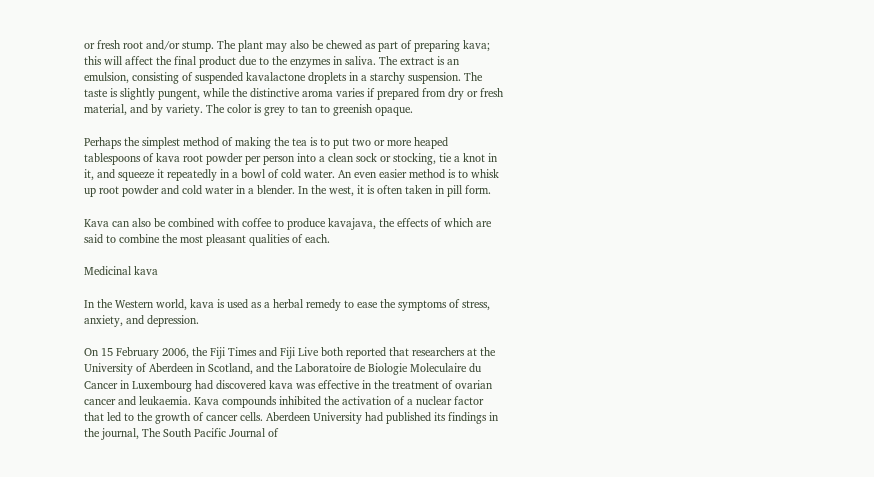or fresh root and/or stump. The plant may also be chewed as part of preparing kava; this will affect the final product due to the enzymes in saliva. The extract is an emulsion, consisting of suspended kavalactone droplets in a starchy suspension. The taste is slightly pungent, while the distinctive aroma varies if prepared from dry or fresh material, and by variety. The color is grey to tan to greenish opaque.

Perhaps the simplest method of making the tea is to put two or more heaped tablespoons of kava root powder per person into a clean sock or stocking, tie a knot in it, and squeeze it repeatedly in a bowl of cold water. An even easier method is to whisk up root powder and cold water in a blender. In the west, it is often taken in pill form.

Kava can also be combined with coffee to produce kavajava, the effects of which are said to combine the most pleasant qualities of each.

Medicinal kava

In the Western world, kava is used as a herbal remedy to ease the symptoms of stress, anxiety, and depression.

On 15 February 2006, the Fiji Times and Fiji Live both reported that researchers at the University of Aberdeen in Scotland, and the Laboratoire de Biologie Moleculaire du Cancer in Luxembourg had discovered kava was effective in the treatment of ovarian cancer and leukaemia. Kava compounds inhibited the activation of a nuclear factor that led to the growth of cancer cells. Aberdeen University had published its findings in the journal, The South Pacific Journal of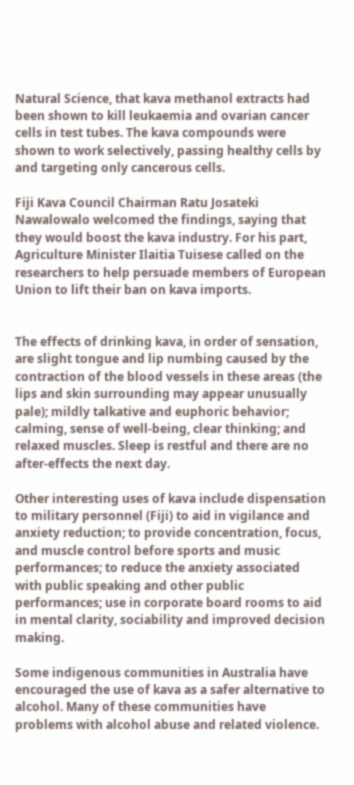Natural Science, that kava methanol extracts had been shown to kill leukaemia and ovarian cancer cells in test tubes. The kava compounds were shown to work selectively, passing healthy cells by and targeting only cancerous cells.

Fiji Kava Council Chairman Ratu Josateki Nawalowalo welcomed the findings, saying that they would boost the kava industry. For his part, Agriculture Minister Ilaitia Tuisese called on the researchers to help persuade members of European Union to lift their ban on kava imports.


The effects of drinking kava, in order of sensation, are slight tongue and lip numbing caused by the contraction of the blood vessels in these areas (the lips and skin surrounding may appear unusually pale); mildly talkative and euphoric behavior; calming, sense of well-being, clear thinking; and relaxed muscles. Sleep is restful and there are no after-effects the next day.

Other interesting uses of kava include dispensation to military personnel (Fiji) to aid in vigilance and anxiety reduction; to provide concentration, focus, and muscle control before sports and music performances; to reduce the anxiety associated with public speaking and other public performances; use in corporate board rooms to aid in mental clarity, sociability and improved decision making.

Some indigenous communities in Australia have encouraged the use of kava as a safer alternative to alcohol. Many of these communities have problems with alcohol abuse and related violence.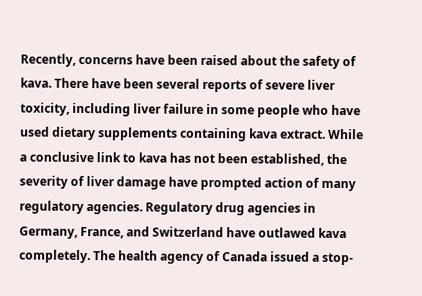Recently, concerns have been raised about the safety of kava. There have been several reports of severe liver toxicity, including liver failure in some people who have used dietary supplements containing kava extract. While a conclusive link to kava has not been established, the severity of liver damage have prompted action of many regulatory agencies. Regulatory drug agencies in Germany, France, and Switzerland have outlawed kava completely. The health agency of Canada issued a stop-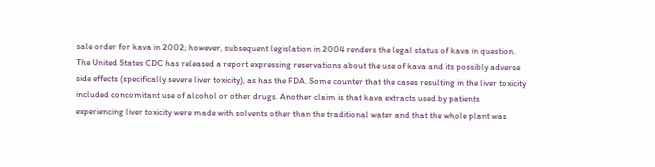sale order for kava in 2002; however, subsequent legislation in 2004 renders the legal status of kava in question. The United States CDC has released a report expressing reservations about the use of kava and its possibly adverse side effects (specifically severe liver toxicity), as has the FDA. Some counter that the cases resulting in the liver toxicity included concomitant use of alcohol or other drugs. Another claim is that kava extracts used by patients experiencing liver toxicity were made with solvents other than the traditional water and that the whole plant was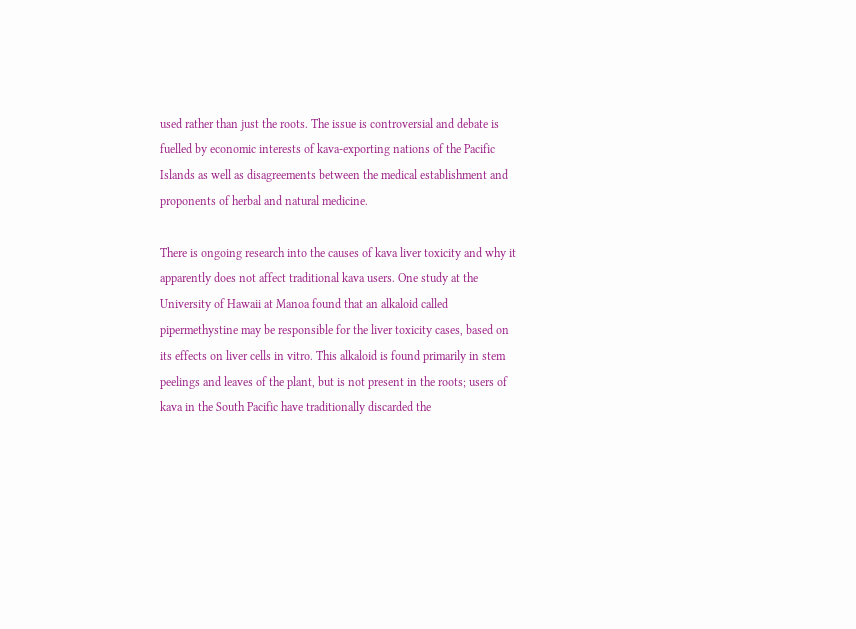used rather than just the roots. The issue is controversial and debate is fuelled by economic interests of kava-exporting nations of the Pacific Islands as well as disagreements between the medical establishment and proponents of herbal and natural medicine.

There is ongoing research into the causes of kava liver toxicity and why it apparently does not affect traditional kava users. One study at the University of Hawaii at Manoa found that an alkaloid called pipermethystine may be responsible for the liver toxicity cases, based on its effects on liver cells in vitro. This alkaloid is found primarily in stem peelings and leaves of the plant, but is not present in the roots; users of kava in the South Pacific have traditionally discarded the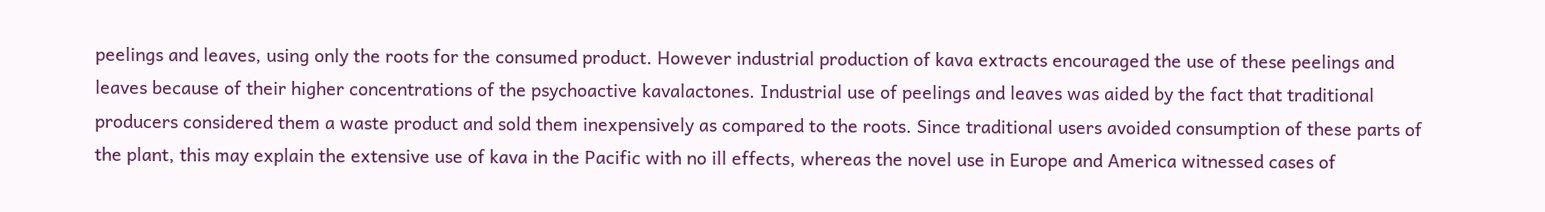peelings and leaves, using only the roots for the consumed product. However industrial production of kava extracts encouraged the use of these peelings and leaves because of their higher concentrations of the psychoactive kavalactones. Industrial use of peelings and leaves was aided by the fact that traditional producers considered them a waste product and sold them inexpensively as compared to the roots. Since traditional users avoided consumption of these parts of the plant, this may explain the extensive use of kava in the Pacific with no ill effects, whereas the novel use in Europe and America witnessed cases of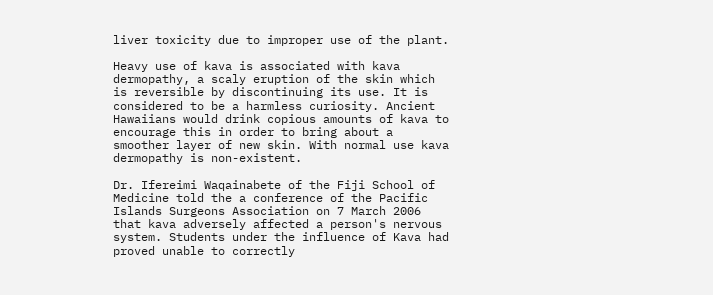liver toxicity due to improper use of the plant.

Heavy use of kava is associated with kava dermopathy, a scaly eruption of the skin which is reversible by discontinuing its use. It is considered to be a harmless curiosity. Ancient Hawaiians would drink copious amounts of kava to encourage this in order to bring about a smoother layer of new skin. With normal use kava dermopathy is non-existent.

Dr. Ifereimi Waqainabete of the Fiji School of Medicine told the a conference of the Pacific Islands Surgeons Association on 7 March 2006 that kava adversely affected a person's nervous system. Students under the influence of Kava had proved unable to correctly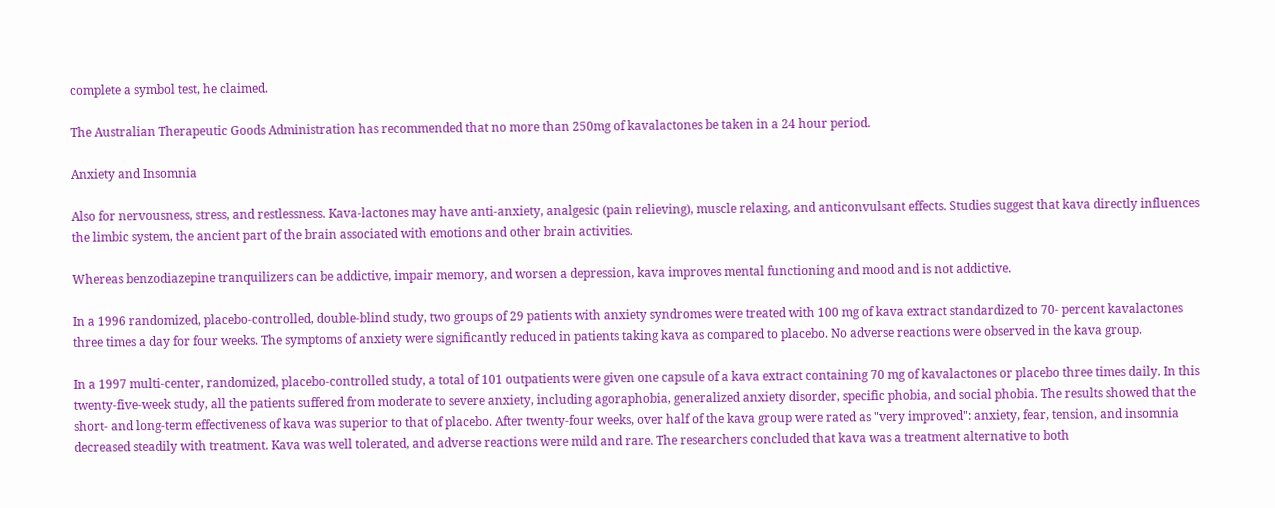complete a symbol test, he claimed.

The Australian Therapeutic Goods Administration has recommended that no more than 250mg of kavalactones be taken in a 24 hour period.

Anxiety and Insomnia

Also for nervousness, stress, and restlessness. Kava-lactones may have anti-anxiety, analgesic (pain relieving), muscle relaxing, and anticonvulsant effects. Studies suggest that kava directly influences the limbic system, the ancient part of the brain associated with emotions and other brain activities.

Whereas benzodiazepine tranquilizers can be addictive, impair memory, and worsen a depression, kava improves mental functioning and mood and is not addictive.

In a 1996 randomized, placebo-controlled, double-blind study, two groups of 29 patients with anxiety syndromes were treated with 100 mg of kava extract standardized to 70- percent kavalactones three times a day for four weeks. The symptoms of anxiety were significantly reduced in patients taking kava as compared to placebo. No adverse reactions were observed in the kava group.

In a 1997 multi-center, randomized, placebo-controlled study, a total of 101 outpatients were given one capsule of a kava extract containing 70 mg of kavalactones or placebo three times daily. In this twenty-five-week study, all the patients suffered from moderate to severe anxiety, including agoraphobia, generalized anxiety disorder, specific phobia, and social phobia. The results showed that the short- and long-term effectiveness of kava was superior to that of placebo. After twenty-four weeks, over half of the kava group were rated as "very improved": anxiety, fear, tension, and insomnia decreased steadily with treatment. Kava was well tolerated, and adverse reactions were mild and rare. The researchers concluded that kava was a treatment alternative to both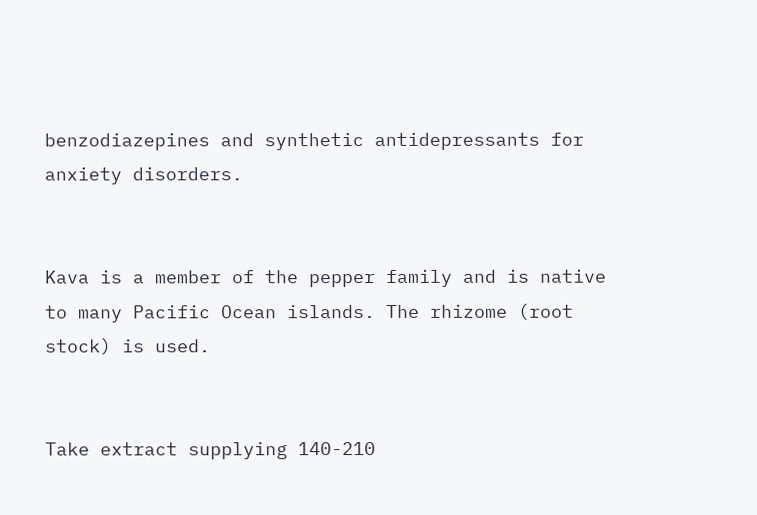benzodiazepines and synthetic antidepressants for anxiety disorders.


Kava is a member of the pepper family and is native to many Pacific Ocean islands. The rhizome (root stock) is used.


Take extract supplying 140-210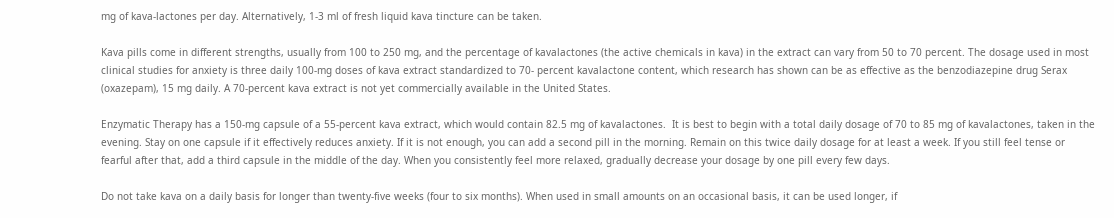mg of kava-lactones per day. Alternatively, 1-3 ml of fresh liquid kava tincture can be taken.

Kava pills come in different strengths, usually from 100 to 250 mg, and the percentage of kavalactones (the active chemicals in kava) in the extract can vary from 50 to 70 percent. The dosage used in most clinical studies for anxiety is three daily 100-mg doses of kava extract standardized to 70- percent kavalactone content, which research has shown can be as effective as the benzodiazepine drug Serax (oxazepam), 15 mg daily. A 70-percent kava extract is not yet commercially available in the United States.

Enzymatic Therapy has a 150-mg capsule of a 55-percent kava extract, which would contain 82.5 mg of kavalactones.  It is best to begin with a total daily dosage of 70 to 85 mg of kavalactones, taken in the evening. Stay on one capsule if it effectively reduces anxiety. If it is not enough, you can add a second pill in the morning. Remain on this twice daily dosage for at least a week. If you still feel tense or fearful after that, add a third capsule in the middle of the day. When you consistently feel more relaxed, gradually decrease your dosage by one pill every few days.

Do not take kava on a daily basis for longer than twenty-five weeks (four to six months). When used in small amounts on an occasional basis, it can be used longer, if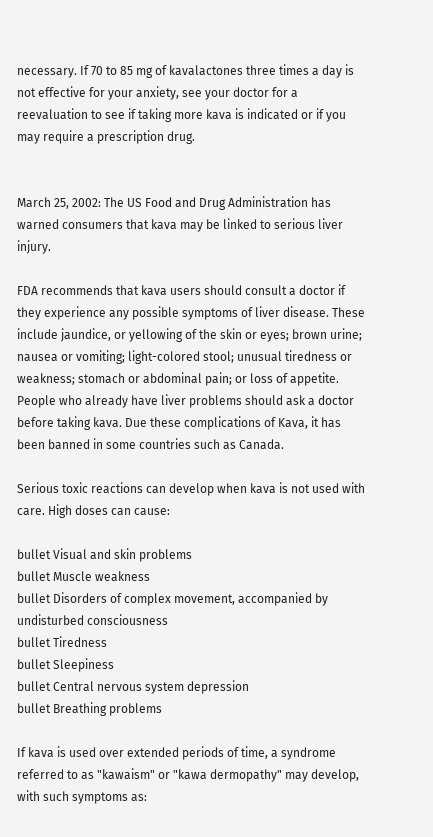necessary. If 70 to 85 mg of kavalactones three times a day is not effective for your anxiety, see your doctor for a reevaluation to see if taking more kava is indicated or if you may require a prescription drug.


March 25, 2002: The US Food and Drug Administration has warned consumers that kava may be linked to serious liver injury.

FDA recommends that kava users should consult a doctor if they experience any possible symptoms of liver disease. These include jaundice, or yellowing of the skin or eyes; brown urine; nausea or vomiting; light-colored stool; unusual tiredness or weakness; stomach or abdominal pain; or loss of appetite. People who already have liver problems should ask a doctor before taking kava. Due these complications of Kava, it has been banned in some countries such as Canada.

Serious toxic reactions can develop when kava is not used with care. High doses can cause:

bullet Visual and skin problems
bullet Muscle weakness
bullet Disorders of complex movement, accompanied by undisturbed consciousness
bullet Tiredness
bullet Sleepiness
bullet Central nervous system depression
bullet Breathing problems

If kava is used over extended periods of time, a syndrome referred to as "kawaism" or "kawa dermopathy" may develop, with such symptoms as: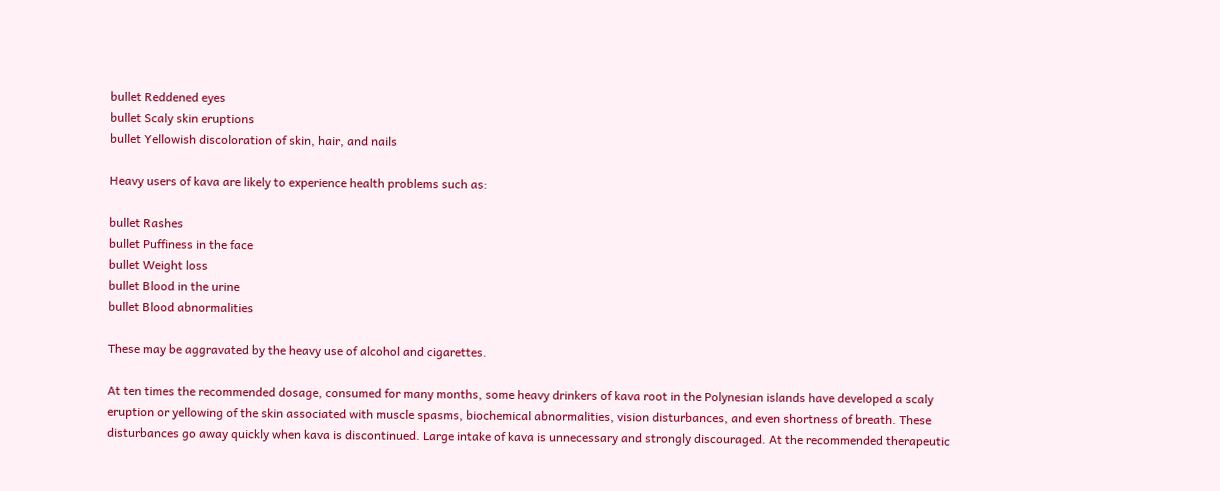bullet Reddened eyes
bullet Scaly skin eruptions
bullet Yellowish discoloration of skin, hair, and nails

Heavy users of kava are likely to experience health problems such as:

bullet Rashes
bullet Puffiness in the face
bullet Weight loss
bullet Blood in the urine
bullet Blood abnormalities

These may be aggravated by the heavy use of alcohol and cigarettes.

At ten times the recommended dosage, consumed for many months, some heavy drinkers of kava root in the Polynesian islands have developed a scaly eruption or yellowing of the skin associated with muscle spasms, biochemical abnormalities, vision disturbances, and even shortness of breath. These disturbances go away quickly when kava is discontinued. Large intake of kava is unnecessary and strongly discouraged. At the recommended therapeutic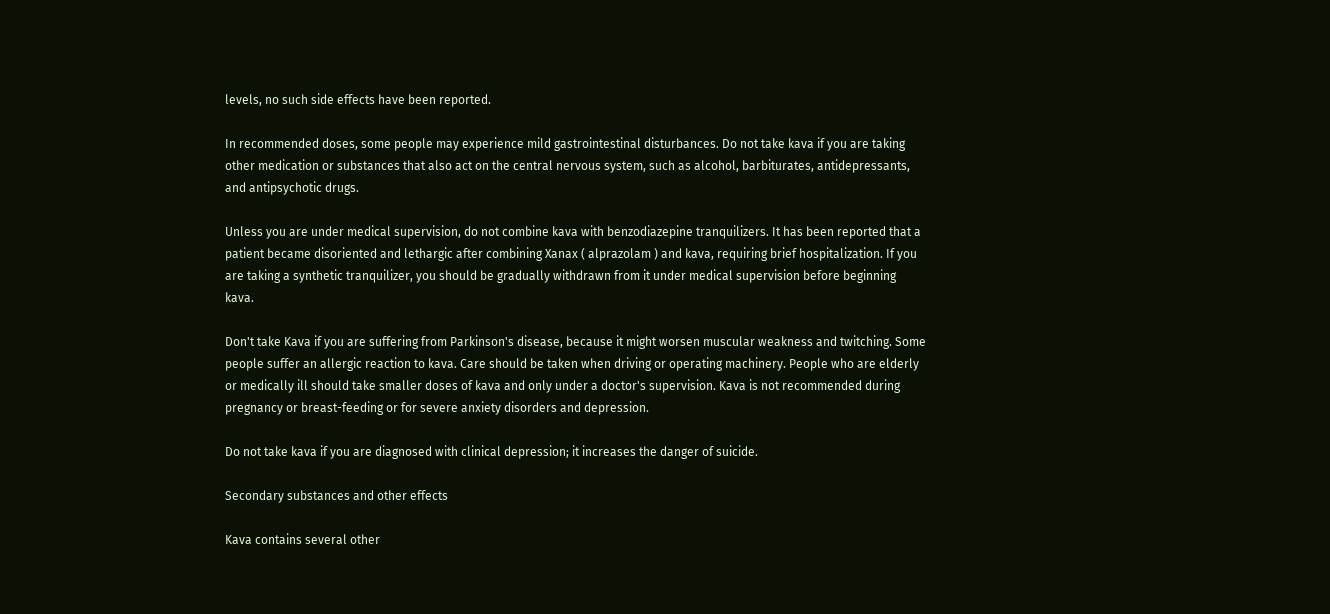levels, no such side effects have been reported.

In recommended doses, some people may experience mild gastrointestinal disturbances. Do not take kava if you are taking other medication or substances that also act on the central nervous system, such as alcohol, barbiturates, antidepressants, and antipsychotic drugs.

Unless you are under medical supervision, do not combine kava with benzodiazepine tranquilizers. It has been reported that a patient became disoriented and lethargic after combining Xanax ( alprazolam ) and kava, requiring brief hospitalization. If you are taking a synthetic tranquilizer, you should be gradually withdrawn from it under medical supervision before beginning kava.

Don't take Kava if you are suffering from Parkinson's disease, because it might worsen muscular weakness and twitching. Some people suffer an allergic reaction to kava. Care should be taken when driving or operating machinery. People who are elderly or medically ill should take smaller doses of kava and only under a doctor's supervision. Kava is not recommended during pregnancy or breast-feeding or for severe anxiety disorders and depression.

Do not take kava if you are diagnosed with clinical depression; it increases the danger of suicide.

Secondary substances and other effects

Kava contains several other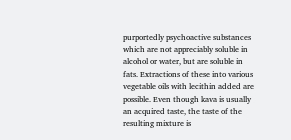purportedly psychoactive substances which are not appreciably soluble in alcohol or water, but are soluble in fats. Extractions of these into various vegetable oils with lecithin added are possible. Even though kava is usually an acquired taste, the taste of the resulting mixture is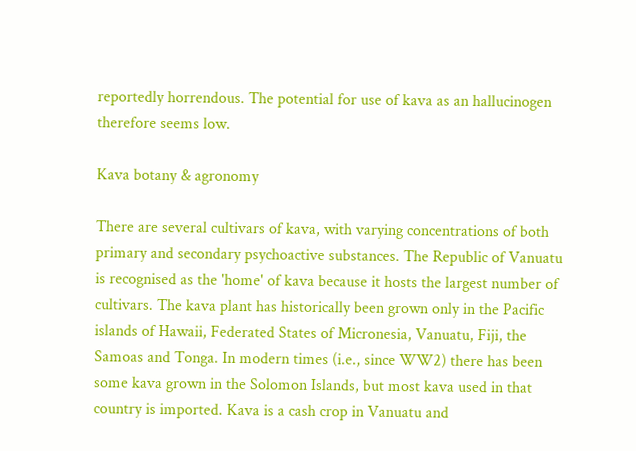reportedly horrendous. The potential for use of kava as an hallucinogen therefore seems low.

Kava botany & agronomy

There are several cultivars of kava, with varying concentrations of both primary and secondary psychoactive substances. The Republic of Vanuatu is recognised as the 'home' of kava because it hosts the largest number of cultivars. The kava plant has historically been grown only in the Pacific islands of Hawaii, Federated States of Micronesia, Vanuatu, Fiji, the Samoas and Tonga. In modern times (i.e., since WW2) there has been some kava grown in the Solomon Islands, but most kava used in that country is imported. Kava is a cash crop in Vanuatu and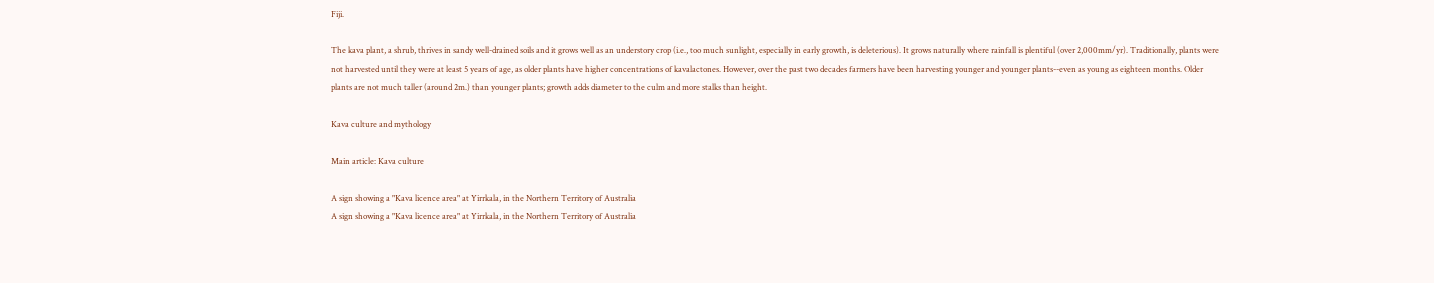Fiji.

The kava plant, a shrub, thrives in sandy well-drained soils and it grows well as an understory crop (i.e., too much sunlight, especially in early growth, is deleterious). It grows naturally where rainfall is plentiful (over 2,000mm/yr). Traditionally, plants were not harvested until they were at least 5 years of age, as older plants have higher concentrations of kavalactones. However, over the past two decades farmers have been harvesting younger and younger plants--even as young as eighteen months. Older plants are not much taller (around 2m.) than younger plants; growth adds diameter to the culm and more stalks than height.

Kava culture and mythology

Main article: Kava culture

A sign showing a "Kava licence area" at Yirrkala, in the Northern Territory of Australia
A sign showing a "Kava licence area" at Yirrkala, in the Northern Territory of Australia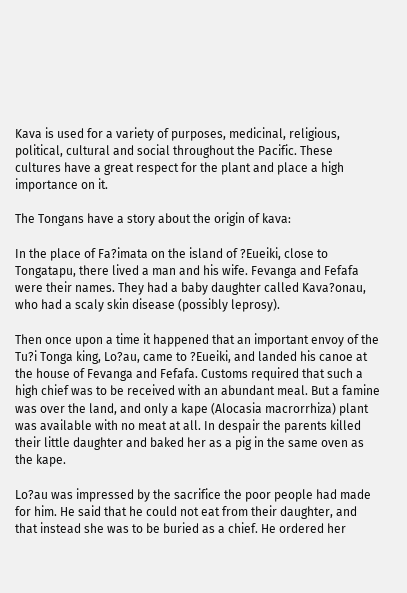Kava is used for a variety of purposes, medicinal, religious, political, cultural and social throughout the Pacific. These cultures have a great respect for the plant and place a high importance on it.

The Tongans have a story about the origin of kava:

In the place of Fa?imata on the island of ?Eueiki, close to Tongatapu, there lived a man and his wife. Fevanga and Fefafa were their names. They had a baby daughter called Kava?onau, who had a scaly skin disease (possibly leprosy).

Then once upon a time it happened that an important envoy of the Tu?i Tonga king, Lo?au, came to ?Eueiki, and landed his canoe at the house of Fevanga and Fefafa. Customs required that such a high chief was to be received with an abundant meal. But a famine was over the land, and only a kape (Alocasia macrorrhiza) plant was available with no meat at all. In despair the parents killed their little daughter and baked her as a pig in the same oven as the kape.

Lo?au was impressed by the sacrifice the poor people had made for him. He said that he could not eat from their daughter, and that instead she was to be buried as a chief. He ordered her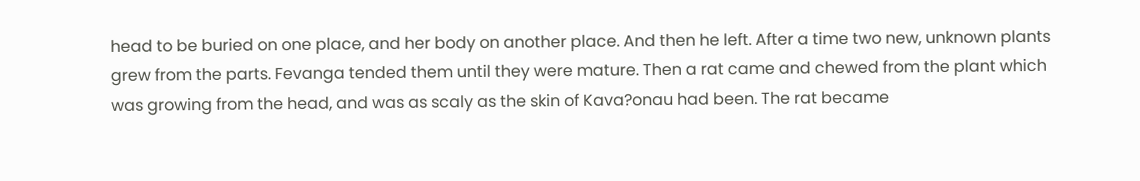head to be buried on one place, and her body on another place. And then he left. After a time two new, unknown plants grew from the parts. Fevanga tended them until they were mature. Then a rat came and chewed from the plant which was growing from the head, and was as scaly as the skin of Kava?onau had been. The rat became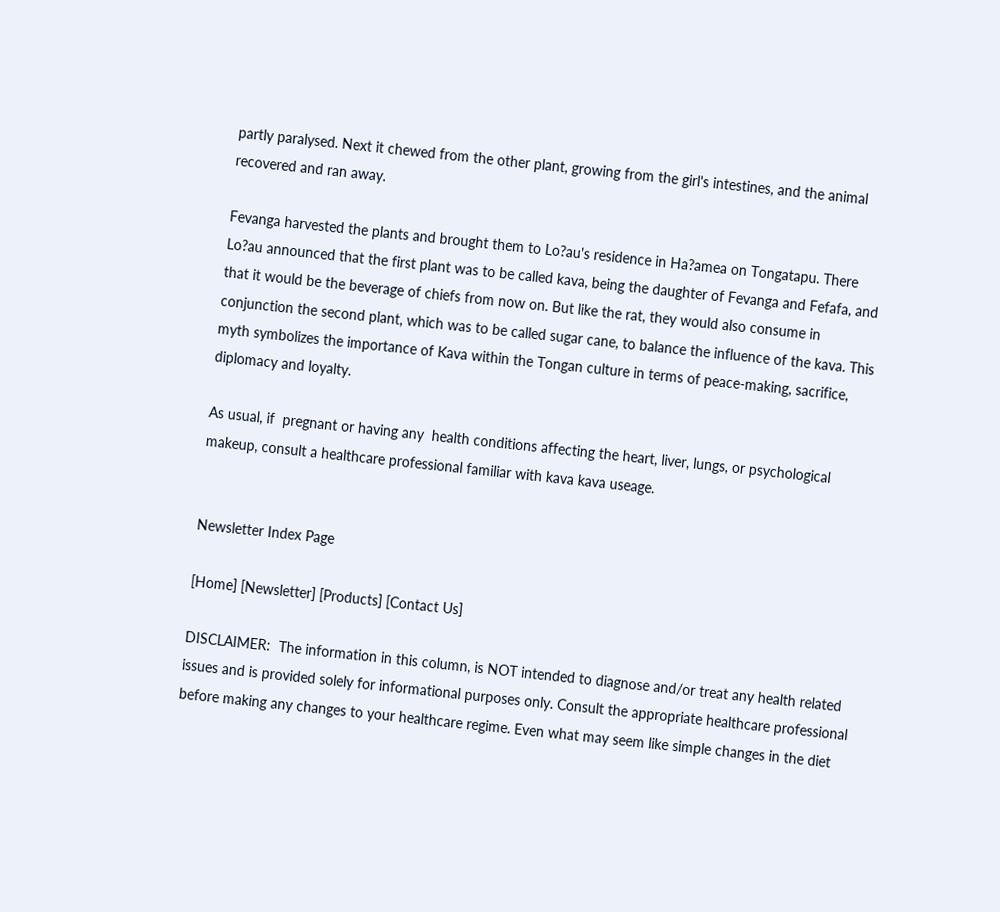partly paralysed. Next it chewed from the other plant, growing from the girl's intestines, and the animal recovered and ran away.

Fevanga harvested the plants and brought them to Lo?au's residence in Ha?amea on Tongatapu. There Lo?au announced that the first plant was to be called kava, being the daughter of Fevanga and Fefafa, and that it would be the beverage of chiefs from now on. But like the rat, they would also consume in conjunction the second plant, which was to be called sugar cane, to balance the influence of the kava. This myth symbolizes the importance of Kava within the Tongan culture in terms of peace-making, sacrifice, diplomacy and loyalty.

As usual, if  pregnant or having any  health conditions affecting the heart, liver, lungs, or psychological makeup, consult a healthcare professional familiar with kava kava useage.


Newsletter Index Page

[Home] [Newsletter] [Products] [Contact Us]

DISCLAIMER:  The information in this column, is NOT intended to diagnose and/or treat any health related issues and is provided solely for informational purposes only. Consult the appropriate healthcare professional before making any changes to your healthcare regime. Even what may seem like simple changes in the diet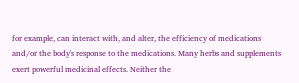for example, can interact with, and alter, the efficiency of medications and/or the body's response to the medications. Many herbs and supplements exert powerful medicinal effects. Neither the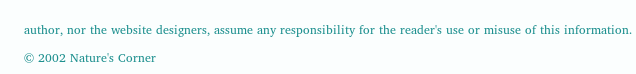author, nor the website designers, assume any responsibility for the reader's use or misuse of this information.

© 2002 Nature's Corner